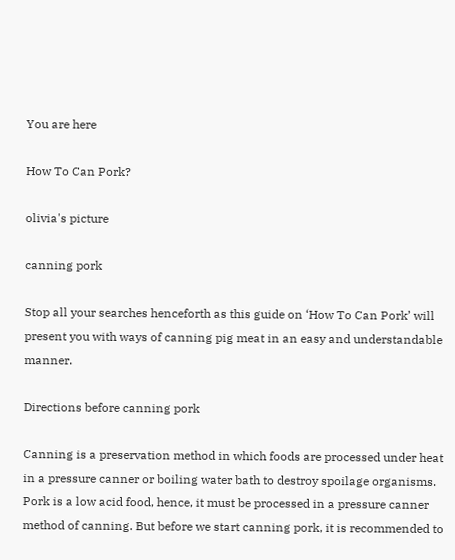You are here

How To Can Pork?

olivia's picture

canning pork

Stop all your searches henceforth as this guide on ‘How To Can Pork’ will present you with ways of canning pig meat in an easy and understandable manner.

Directions before canning pork

Canning is a preservation method in which foods are processed under heat in a pressure canner or boiling water bath to destroy spoilage organisms. Pork is a low acid food, hence, it must be processed in a pressure canner method of canning. But before we start canning pork, it is recommended to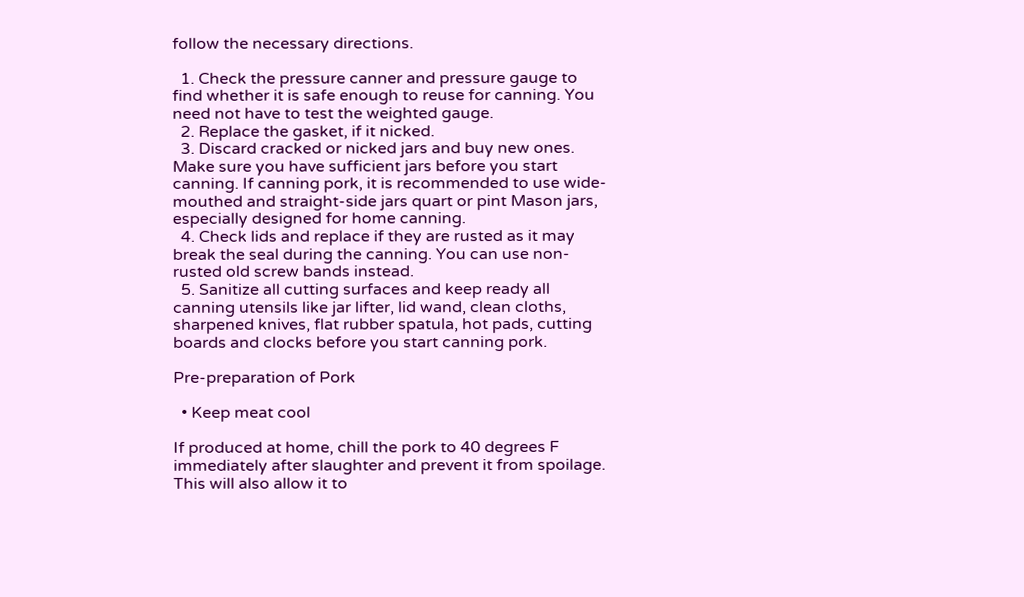follow the necessary directions.

  1. Check the pressure canner and pressure gauge to find whether it is safe enough to reuse for canning. You need not have to test the weighted gauge.
  2. Replace the gasket, if it nicked.
  3. Discard cracked or nicked jars and buy new ones. Make sure you have sufficient jars before you start canning. If canning pork, it is recommended to use wide-mouthed and straight-side jars quart or pint Mason jars, especially designed for home canning.
  4. Check lids and replace if they are rusted as it may break the seal during the canning. You can use non-rusted old screw bands instead.
  5. Sanitize all cutting surfaces and keep ready all canning utensils like jar lifter, lid wand, clean cloths, sharpened knives, flat rubber spatula, hot pads, cutting boards and clocks before you start canning pork.

Pre-preparation of Pork

  • Keep meat cool

If produced at home, chill the pork to 40 degrees F immediately after slaughter and prevent it from spoilage. This will also allow it to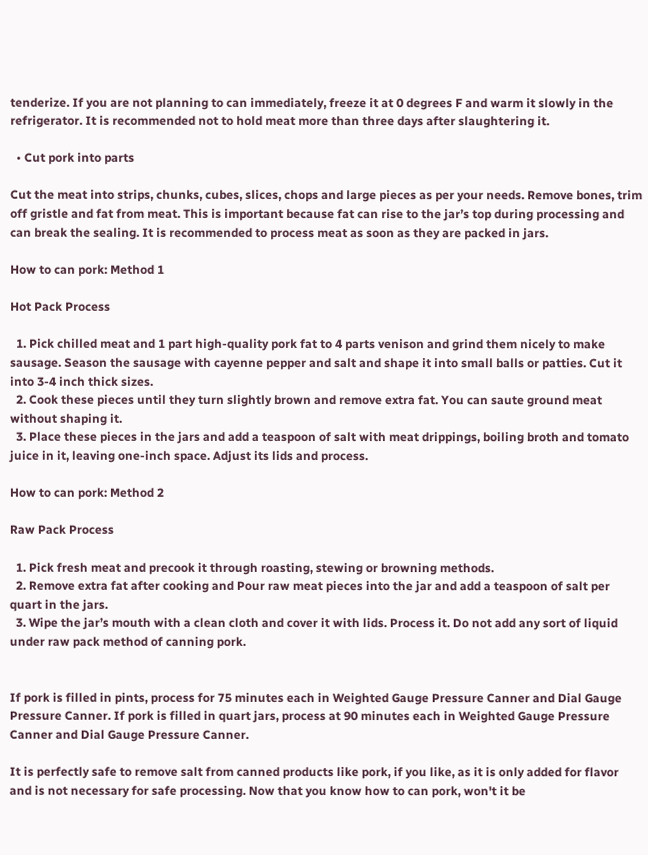tenderize. If you are not planning to can immediately, freeze it at 0 degrees F and warm it slowly in the refrigerator. It is recommended not to hold meat more than three days after slaughtering it.

  • Cut pork into parts

Cut the meat into strips, chunks, cubes, slices, chops and large pieces as per your needs. Remove bones, trim off gristle and fat from meat. This is important because fat can rise to the jar’s top during processing and can break the sealing. It is recommended to process meat as soon as they are packed in jars.

How to can pork: Method 1

Hot Pack Process

  1. Pick chilled meat and 1 part high-quality pork fat to 4 parts venison and grind them nicely to make sausage. Season the sausage with cayenne pepper and salt and shape it into small balls or patties. Cut it into 3-4 inch thick sizes.
  2. Cook these pieces until they turn slightly brown and remove extra fat. You can saute ground meat without shaping it.
  3. Place these pieces in the jars and add a teaspoon of salt with meat drippings, boiling broth and tomato juice in it, leaving one-inch space. Adjust its lids and process.

How to can pork: Method 2

Raw Pack Process

  1. Pick fresh meat and precook it through roasting, stewing or browning methods.
  2. Remove extra fat after cooking and Pour raw meat pieces into the jar and add a teaspoon of salt per quart in the jars.
  3. Wipe the jar’s mouth with a clean cloth and cover it with lids. Process it. Do not add any sort of liquid under raw pack method of canning pork.


If pork is filled in pints, process for 75 minutes each in Weighted Gauge Pressure Canner and Dial Gauge Pressure Canner. If pork is filled in quart jars, process at 90 minutes each in Weighted Gauge Pressure Canner and Dial Gauge Pressure Canner.

It is perfectly safe to remove salt from canned products like pork, if you like, as it is only added for flavor and is not necessary for safe processing. Now that you know how to can pork, won't it be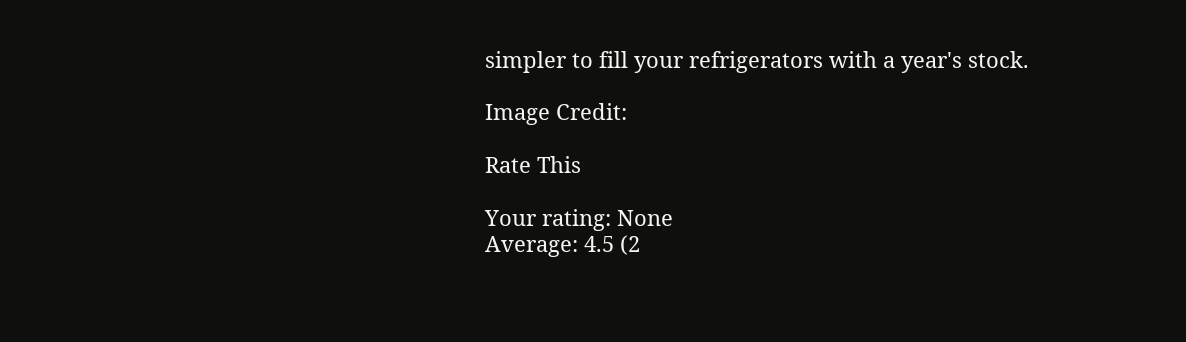simpler to fill your refrigerators with a year's stock.

Image Credit:

Rate This

Your rating: None
Average: 4.5 (2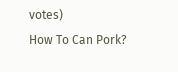votes)
How To Can Pork?